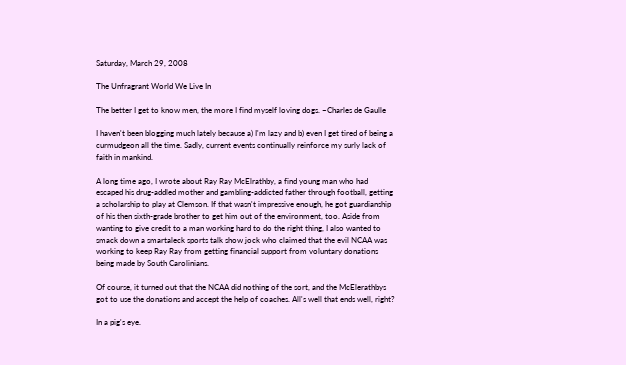Saturday, March 29, 2008

The Unfragrant World We Live In

The better I get to know men, the more I find myself loving dogs. ~Charles de Gaulle

I haven't been blogging much lately because a) I'm lazy and b) even I get tired of being a curmudgeon all the time. Sadly, current events continually reinforce my surly lack of faith in mankind.

A long time ago, I wrote about Ray Ray McElrathby, a find young man who had escaped his drug-addled mother and gambling-addicted father through football, getting a scholarship to play at Clemson. If that wasn't impressive enough, he got guardianship of his then sixth-grade brother to get him out of the environment, too. Aside from wanting to give credit to a man working hard to do the right thing, I also wanted to smack down a smartaleck sports talk show jock who claimed that the evil NCAA was working to keep Ray Ray from getting financial support from voluntary donations being made by South Carolinians.

Of course, it turned out that the NCAA did nothing of the sort, and the McElerathbys got to use the donations and accept the help of coaches. All's well that ends well, right?

In a pig's eye.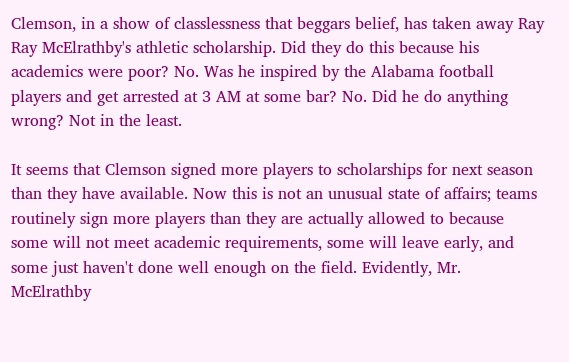Clemson, in a show of classlessness that beggars belief, has taken away Ray Ray McElrathby's athletic scholarship. Did they do this because his academics were poor? No. Was he inspired by the Alabama football players and get arrested at 3 AM at some bar? No. Did he do anything wrong? Not in the least.

It seems that Clemson signed more players to scholarships for next season than they have available. Now this is not an unusual state of affairs; teams routinely sign more players than they are actually allowed to because some will not meet academic requirements, some will leave early, and some just haven't done well enough on the field. Evidently, Mr. McElrathby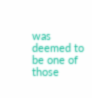was deemed to be one of those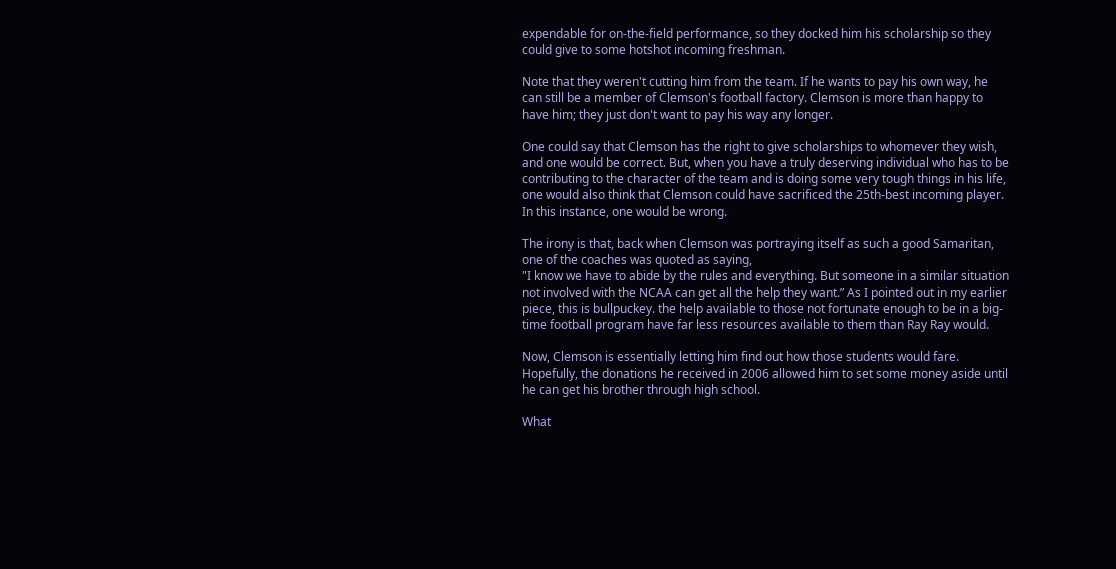expendable for on-the-field performance, so they docked him his scholarship so they could give to some hotshot incoming freshman.

Note that they weren't cutting him from the team. If he wants to pay his own way, he can still be a member of Clemson's football factory. Clemson is more than happy to have him; they just don't want to pay his way any longer.

One could say that Clemson has the right to give scholarships to whomever they wish, and one would be correct. But, when you have a truly deserving individual who has to be contributing to the character of the team and is doing some very tough things in his life, one would also think that Clemson could have sacrificed the 25th-best incoming player. In this instance, one would be wrong.

The irony is that, back when Clemson was portraying itself as such a good Samaritan, one of the coaches was quoted as saying,
"I know we have to abide by the rules and everything. But someone in a similar situation not involved with the NCAA can get all the help they want.” As I pointed out in my earlier piece, this is bullpuckey. the help available to those not fortunate enough to be in a big-time football program have far less resources available to them than Ray Ray would.

Now, Clemson is essentially letting him find out how those students would fare. Hopefully, the donations he received in 2006 allowed him to set some money aside until he can get his brother through high school.

What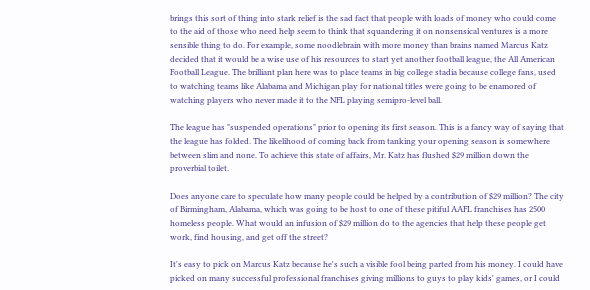brings this sort of thing into stark relief is the sad fact that people with loads of money who could come to the aid of those who need help seem to think that squandering it on nonsensical ventures is a more sensible thing to do. For example, some noodlebrain with more money than brains named Marcus Katz decided that it would be a wise use of his resources to start yet another football league, the All American Football League. The brilliant plan here was to place teams in big college stadia because college fans, used to watching teams like Alabama and Michigan play for national titles were going to be enamored of watching players who never made it to the NFL playing semipro-level ball.

The league has "suspended operations" prior to opening its first season. This is a fancy way of saying that the league has folded. The likelihood of coming back from tanking your opening season is somewhere between slim and none. To achieve this state of affairs, Mr. Katz has flushed $29 million down the proverbial toilet.

Does anyone care to speculate how many people could be helped by a contribution of $29 million? The city of Birmingham, Alabama, which was going to be host to one of these pitiful AAFL franchises has 2500 homeless people. What would an infusion of $29 million do to the agencies that help these people get work, find housing, and get off the street?

It's easy to pick on Marcus Katz because he's such a visible fool being parted from his money. I could have picked on many successful professional franchises giving millions to guys to play kids' games, or I could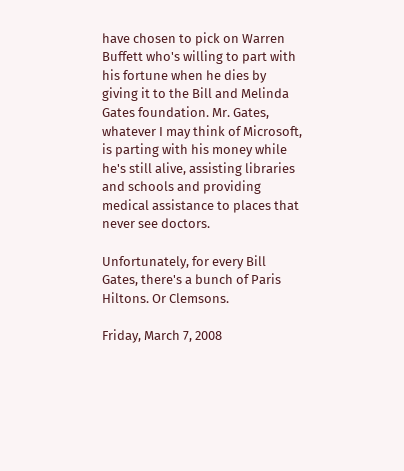have chosen to pick on Warren Buffett who's willing to part with his fortune when he dies by giving it to the Bill and Melinda Gates foundation. Mr. Gates, whatever I may think of Microsoft, is parting with his money while he's still alive, assisting libraries and schools and providing medical assistance to places that never see doctors.

Unfortunately, for every Bill Gates, there's a bunch of Paris Hiltons. Or Clemsons.

Friday, March 7, 2008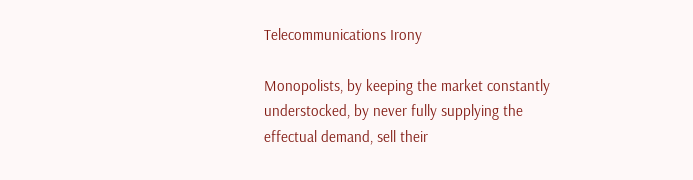Telecommunications Irony

Monopolists, by keeping the market constantly understocked, by never fully supplying the effectual demand, sell their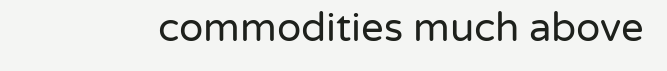commodities much above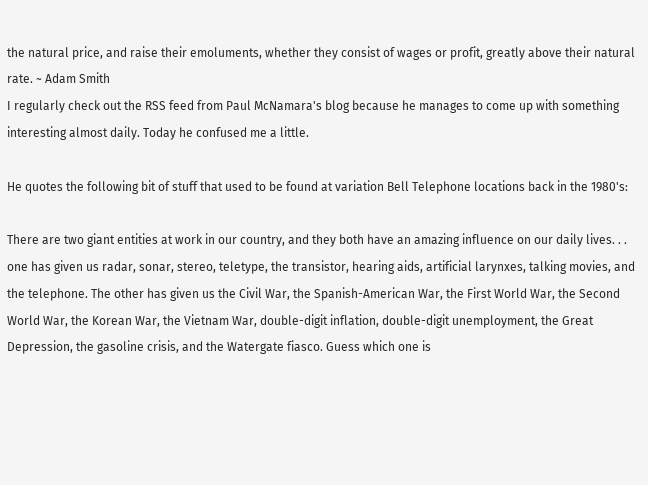the natural price, and raise their emoluments, whether they consist of wages or profit, greatly above their natural rate. ~ Adam Smith
I regularly check out the RSS feed from Paul McNamara's blog because he manages to come up with something interesting almost daily. Today he confused me a little.

He quotes the following bit of stuff that used to be found at variation Bell Telephone locations back in the 1980's:

There are two giant entities at work in our country, and they both have an amazing influence on our daily lives. . . one has given us radar, sonar, stereo, teletype, the transistor, hearing aids, artificial larynxes, talking movies, and the telephone. The other has given us the Civil War, the Spanish-American War, the First World War, the Second World War, the Korean War, the Vietnam War, double-digit inflation, double-digit unemployment, the Great Depression, the gasoline crisis, and the Watergate fiasco. Guess which one is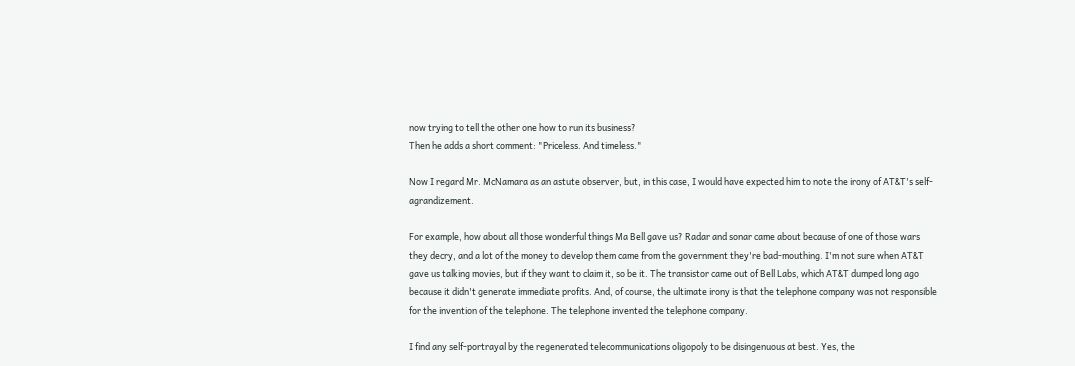now trying to tell the other one how to run its business?
Then he adds a short comment: "Priceless. And timeless."

Now I regard Mr. McNamara as an astute observer, but, in this case, I would have expected him to note the irony of AT&T's self-agrandizement.

For example, how about all those wonderful things Ma Bell gave us? Radar and sonar came about because of one of those wars they decry, and a lot of the money to develop them came from the government they're bad-mouthing. I'm not sure when AT&T gave us talking movies, but if they want to claim it, so be it. The transistor came out of Bell Labs, which AT&T dumped long ago because it didn't generate immediate profits. And, of course, the ultimate irony is that the telephone company was not responsible for the invention of the telephone. The telephone invented the telephone company.

I find any self-portrayal by the regenerated telecommunications oligopoly to be disingenuous at best. Yes, the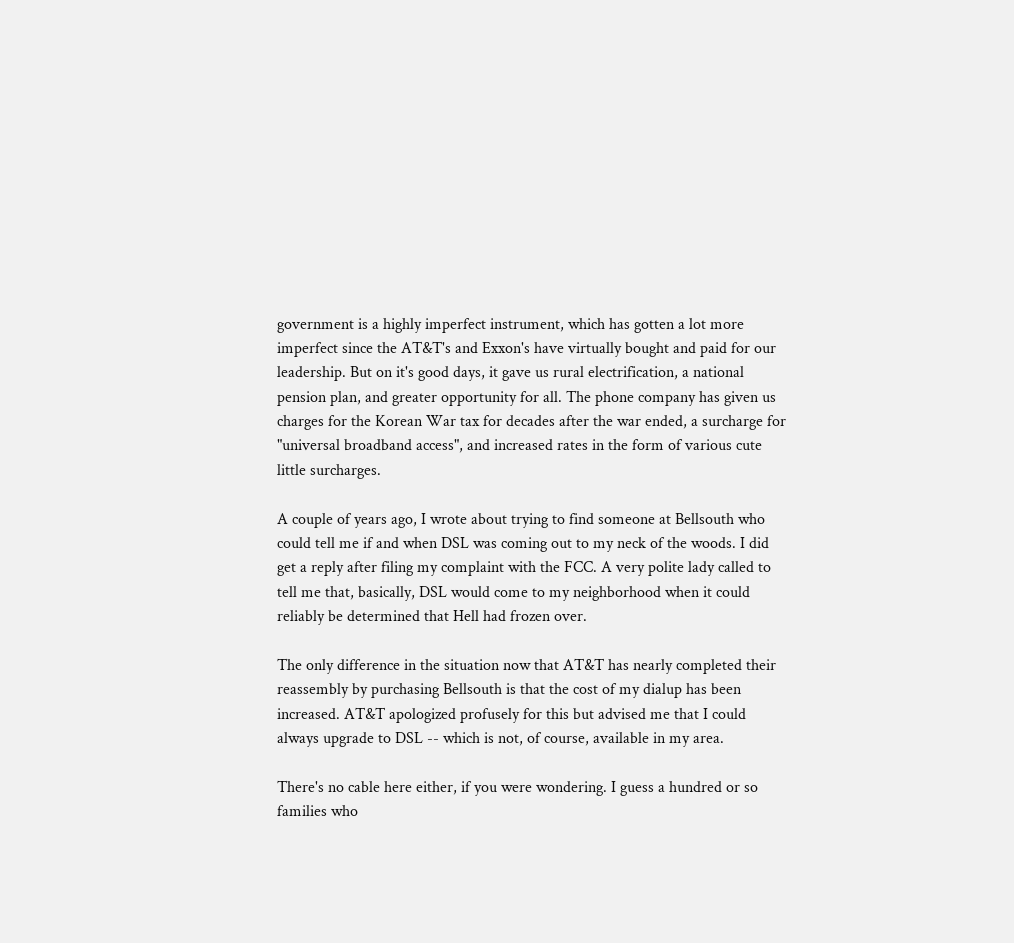government is a highly imperfect instrument, which has gotten a lot more imperfect since the AT&T's and Exxon's have virtually bought and paid for our leadership. But on it's good days, it gave us rural electrification, a national pension plan, and greater opportunity for all. The phone company has given us charges for the Korean War tax for decades after the war ended, a surcharge for "universal broadband access", and increased rates in the form of various cute little surcharges.

A couple of years ago, I wrote about trying to find someone at Bellsouth who could tell me if and when DSL was coming out to my neck of the woods. I did get a reply after filing my complaint with the FCC. A very polite lady called to tell me that, basically, DSL would come to my neighborhood when it could reliably be determined that Hell had frozen over.

The only difference in the situation now that AT&T has nearly completed their reassembly by purchasing Bellsouth is that the cost of my dialup has been increased. AT&T apologized profusely for this but advised me that I could always upgrade to DSL -- which is not, of course, available in my area.

There's no cable here either, if you were wondering. I guess a hundred or so families who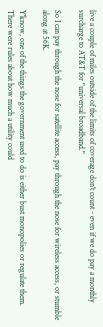live a couple of miles outside of the limits of coverage don't count - even if we do pay a monthly surcharge to AT&T for "universal broadband."

So I can pay through the nose for satellite access, pay through the nose for wireless access, or stumble along at 56K.

Y'know, one of the things the government used to do is either bust monopolies or regulate them. There were rules about how much a utility could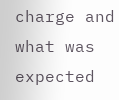charge and what was expected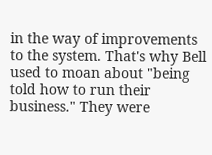in the way of improvements to the system. That's why Bell used to moan about "being told how to run their business." They were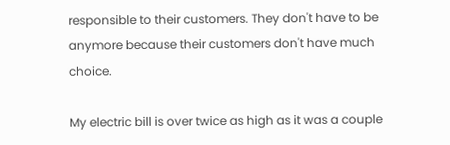responsible to their customers. They don't have to be anymore because their customers don't have much choice.

My electric bill is over twice as high as it was a couple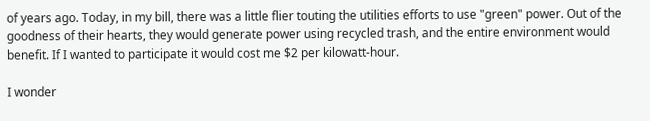of years ago. Today, in my bill, there was a little flier touting the utilities efforts to use "green" power. Out of the goodness of their hearts, they would generate power using recycled trash, and the entire environment would benefit. If I wanted to participate it would cost me $2 per kilowatt-hour.

I wonder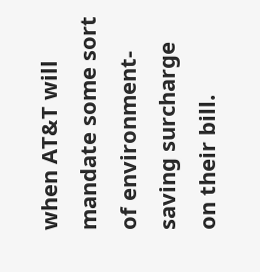when AT&T will mandate some sort of environment-saving surcharge on their bill.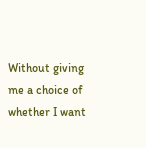Without giving me a choice of whether I want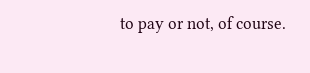to pay or not, of course.